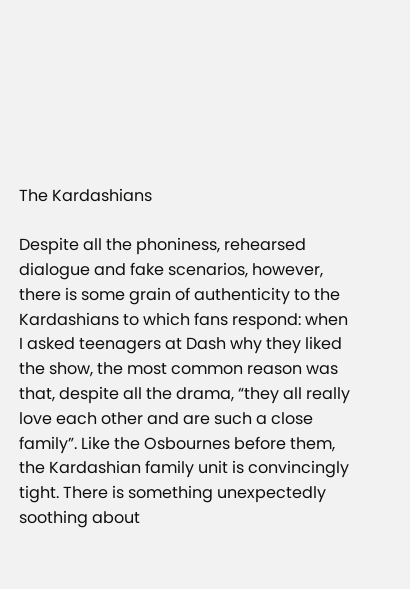The Kardashians

Despite all the phoniness, rehearsed dialogue and fake scenarios, however, there is some grain of authenticity to the Kardashians to which fans respond: when I asked teenagers at Dash why they liked the show, the most common reason was that, despite all the drama, “they all really love each other and are such a close family”. Like the Osbournes before them, the Kardashian family unit is convincingly tight. There is something unexpectedly soothing about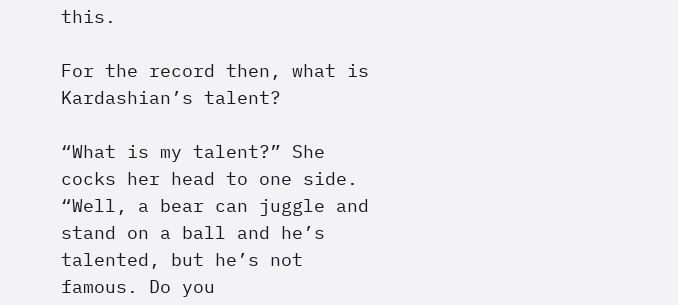this.

For the record then, what is Kardashian’s talent?

“What is my talent?” She cocks her head to one side. “Well, a bear can juggle and stand on a ball and he’s talented, but he’s not famous. Do you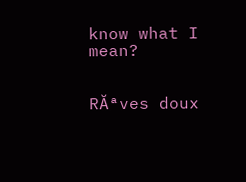know what I mean?


RĂªves doux